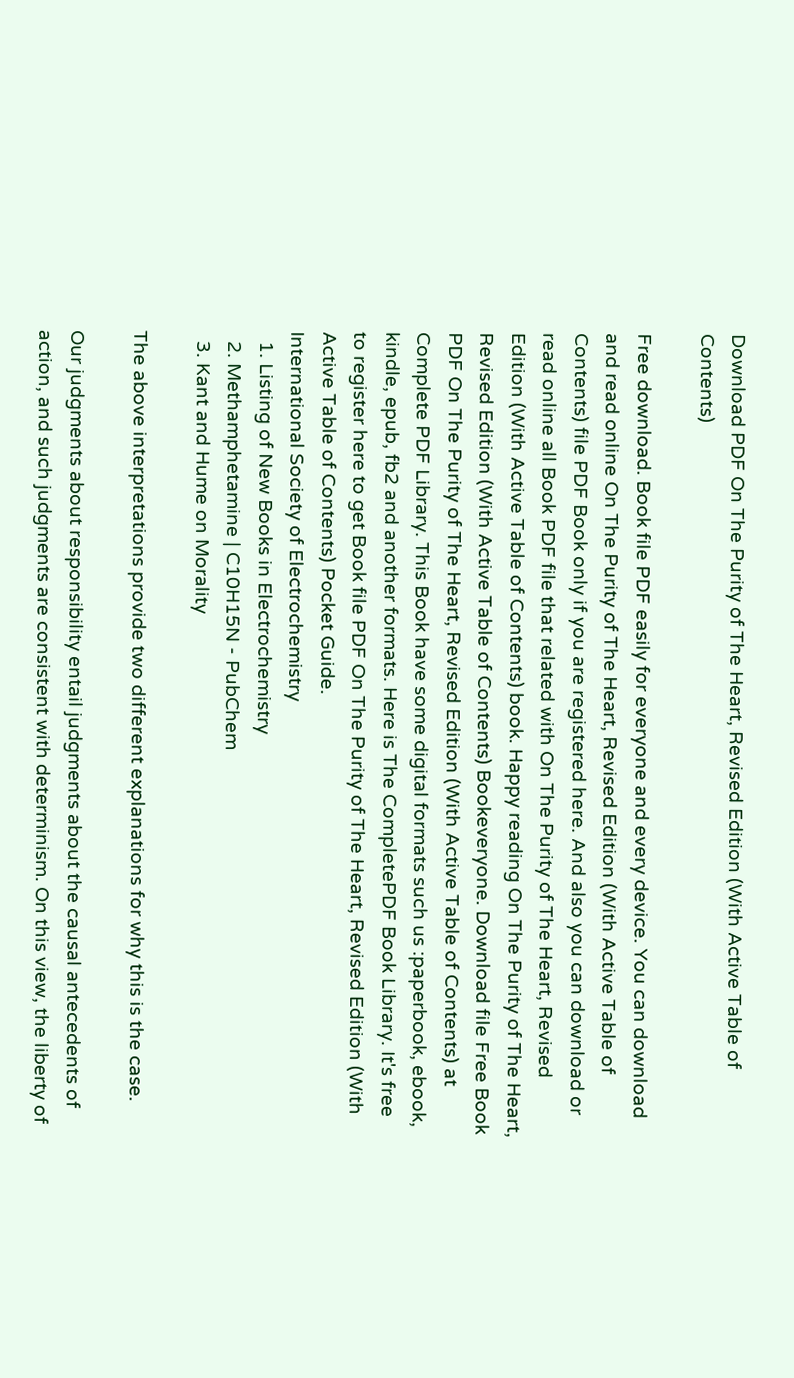Download PDF On The Purity of The Heart, Revised Edition (With Active Table of Contents)

Free download. Book file PDF easily for everyone and every device. You can download and read online On The Purity of The Heart, Revised Edition (With Active Table of Contents) file PDF Book only if you are registered here. And also you can download or read online all Book PDF file that related with On The Purity of The Heart, Revised Edition (With Active Table of Contents) book. Happy reading On The Purity of The Heart, Revised Edition (With Active Table of Contents) Bookeveryone. Download file Free Book PDF On The Purity of The Heart, Revised Edition (With Active Table of Contents) at Complete PDF Library. This Book have some digital formats such us :paperbook, ebook, kindle, epub, fb2 and another formats. Here is The CompletePDF Book Library. It's free to register here to get Book file PDF On The Purity of The Heart, Revised Edition (With Active Table of Contents) Pocket Guide.
International Society of Electrochemistry
  1. Listing of New Books in Electrochemistry
  2. Methamphetamine | C10H15N - PubChem
  3. Kant and Hume on Morality

The above interpretations provide two different explanations for why this is the case.

Our judgments about responsibility entail judgments about the causal antecedents of action, and such judgments are consistent with determinism. On this view, the liberty of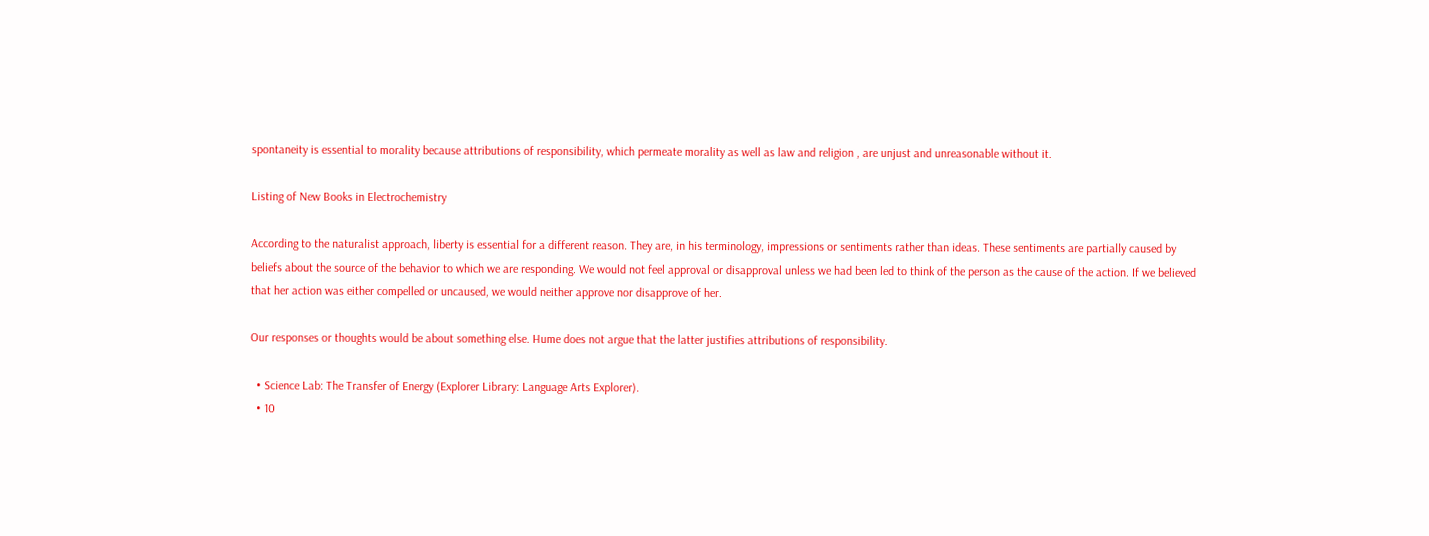spontaneity is essential to morality because attributions of responsibility, which permeate morality as well as law and religion , are unjust and unreasonable without it.

Listing of New Books in Electrochemistry

According to the naturalist approach, liberty is essential for a different reason. They are, in his terminology, impressions or sentiments rather than ideas. These sentiments are partially caused by beliefs about the source of the behavior to which we are responding. We would not feel approval or disapproval unless we had been led to think of the person as the cause of the action. If we believed that her action was either compelled or uncaused, we would neither approve nor disapprove of her.

Our responses or thoughts would be about something else. Hume does not argue that the latter justifies attributions of responsibility.

  • Science Lab: The Transfer of Energy (Explorer Library: Language Arts Explorer).
  • 10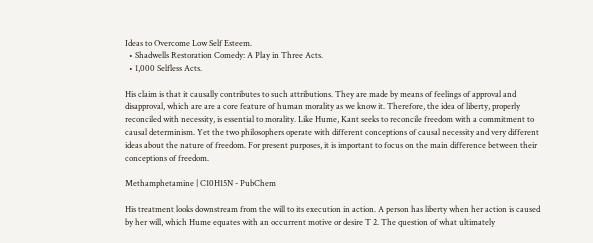Ideas to Overcome Low Self Esteem.
  • Shadwells Restoration Comedy: A Play in Three Acts.
  • 1,000 Selfless Acts.

His claim is that it causally contributes to such attributions. They are made by means of feelings of approval and disapproval, which are are a core feature of human morality as we know it. Therefore, the idea of liberty, properly reconciled with necessity, is essential to morality. Like Hume, Kant seeks to reconcile freedom with a commitment to causal determinism. Yet the two philosophers operate with different conceptions of causal necessity and very different ideas about the nature of freedom. For present purposes, it is important to focus on the main difference between their conceptions of freedom.

Methamphetamine | C10H15N - PubChem

His treatment looks downstream from the will to its execution in action. A person has liberty when her action is caused by her will, which Hume equates with an occurrent motive or desire T 2. The question of what ultimately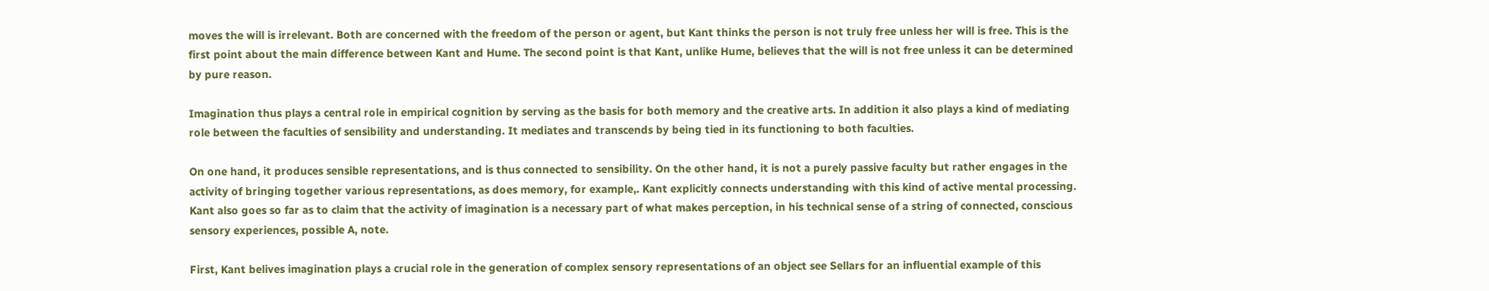moves the will is irrelevant. Both are concerned with the freedom of the person or agent, but Kant thinks the person is not truly free unless her will is free. This is the first point about the main difference between Kant and Hume. The second point is that Kant, unlike Hume, believes that the will is not free unless it can be determined by pure reason.

Imagination thus plays a central role in empirical cognition by serving as the basis for both memory and the creative arts. In addition it also plays a kind of mediating role between the faculties of sensibility and understanding. It mediates and transcends by being tied in its functioning to both faculties.

On one hand, it produces sensible representations, and is thus connected to sensibility. On the other hand, it is not a purely passive faculty but rather engages in the activity of bringing together various representations, as does memory, for example,. Kant explicitly connects understanding with this kind of active mental processing. Kant also goes so far as to claim that the activity of imagination is a necessary part of what makes perception, in his technical sense of a string of connected, conscious sensory experiences, possible A, note.

First, Kant belives imagination plays a crucial role in the generation of complex sensory representations of an object see Sellars for an influential example of this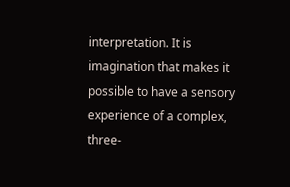interpretation. It is imagination that makes it possible to have a sensory experience of a complex, three-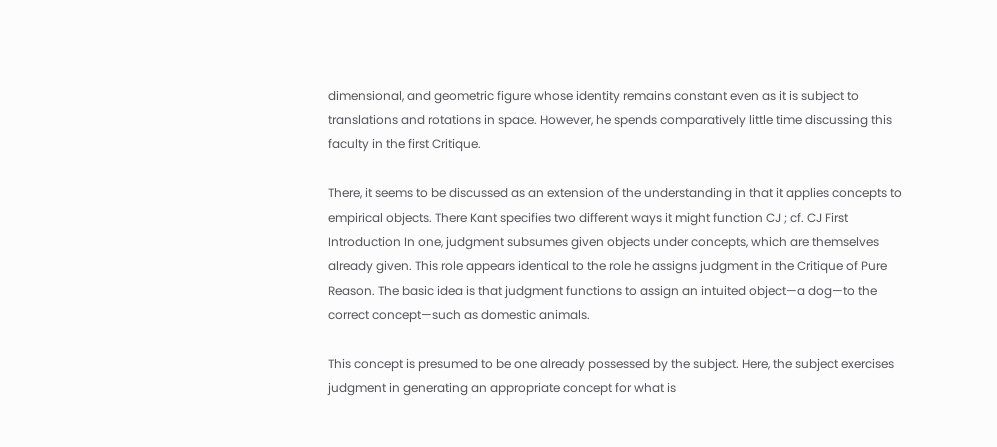dimensional, and geometric figure whose identity remains constant even as it is subject to translations and rotations in space. However, he spends comparatively little time discussing this faculty in the first Critique.

There, it seems to be discussed as an extension of the understanding in that it applies concepts to empirical objects. There Kant specifies two different ways it might function CJ ; cf. CJ First Introduction In one, judgment subsumes given objects under concepts, which are themselves already given. This role appears identical to the role he assigns judgment in the Critique of Pure Reason. The basic idea is that judgment functions to assign an intuited object—a dog—to the correct concept—such as domestic animals.

This concept is presumed to be one already possessed by the subject. Here, the subject exercises judgment in generating an appropriate concept for what is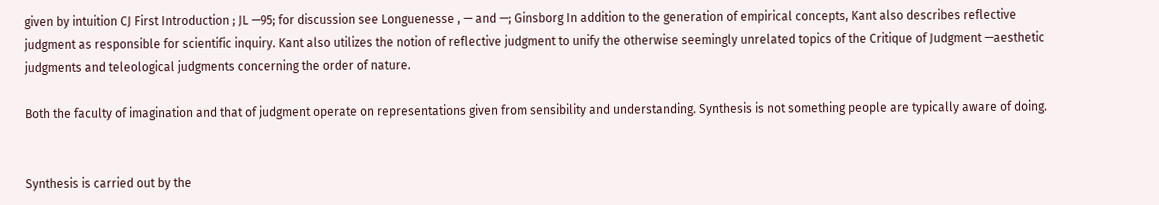given by intuition CJ First Introduction ; JL —95; for discussion see Longuenesse , — and —; Ginsborg In addition to the generation of empirical concepts, Kant also describes reflective judgment as responsible for scientific inquiry. Kant also utilizes the notion of reflective judgment to unify the otherwise seemingly unrelated topics of the Critique of Judgment —aesthetic judgments and teleological judgments concerning the order of nature.

Both the faculty of imagination and that of judgment operate on representations given from sensibility and understanding. Synthesis is not something people are typically aware of doing.


Synthesis is carried out by the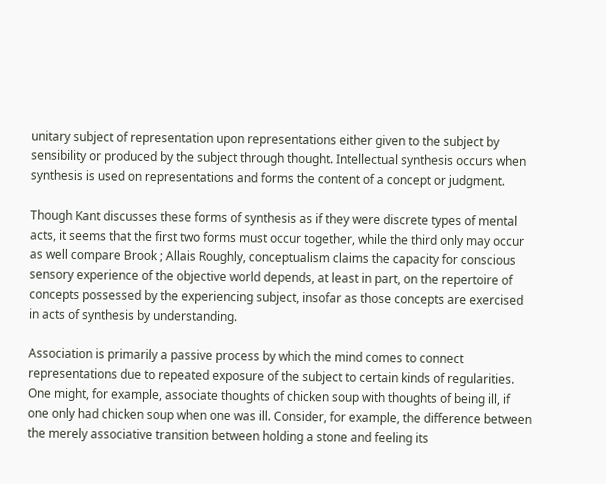unitary subject of representation upon representations either given to the subject by sensibility or produced by the subject through thought. Intellectual synthesis occurs when synthesis is used on representations and forms the content of a concept or judgment.

Though Kant discusses these forms of synthesis as if they were discrete types of mental acts, it seems that the first two forms must occur together, while the third only may occur as well compare Brook ; Allais Roughly, conceptualism claims the capacity for conscious sensory experience of the objective world depends, at least in part, on the repertoire of concepts possessed by the experiencing subject, insofar as those concepts are exercised in acts of synthesis by understanding.

Association is primarily a passive process by which the mind comes to connect representations due to repeated exposure of the subject to certain kinds of regularities. One might, for example, associate thoughts of chicken soup with thoughts of being ill, if one only had chicken soup when one was ill. Consider, for example, the difference between the merely associative transition between holding a stone and feeling its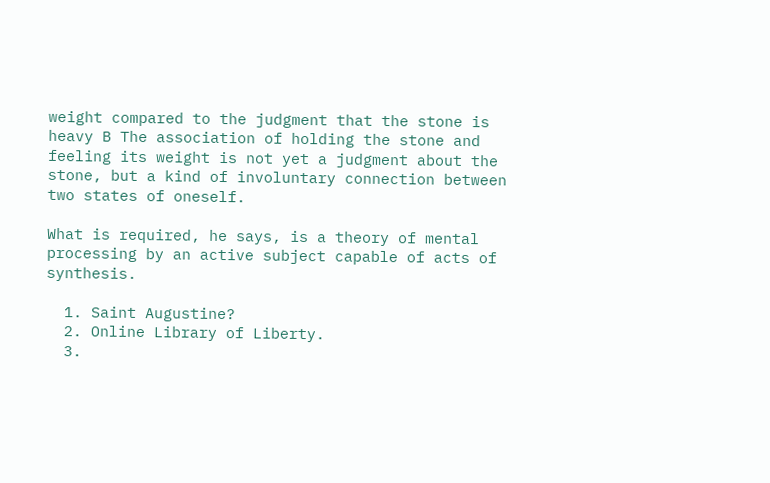weight compared to the judgment that the stone is heavy B The association of holding the stone and feeling its weight is not yet a judgment about the stone, but a kind of involuntary connection between two states of oneself.

What is required, he says, is a theory of mental processing by an active subject capable of acts of synthesis.

  1. Saint Augustine?
  2. Online Library of Liberty.
  3.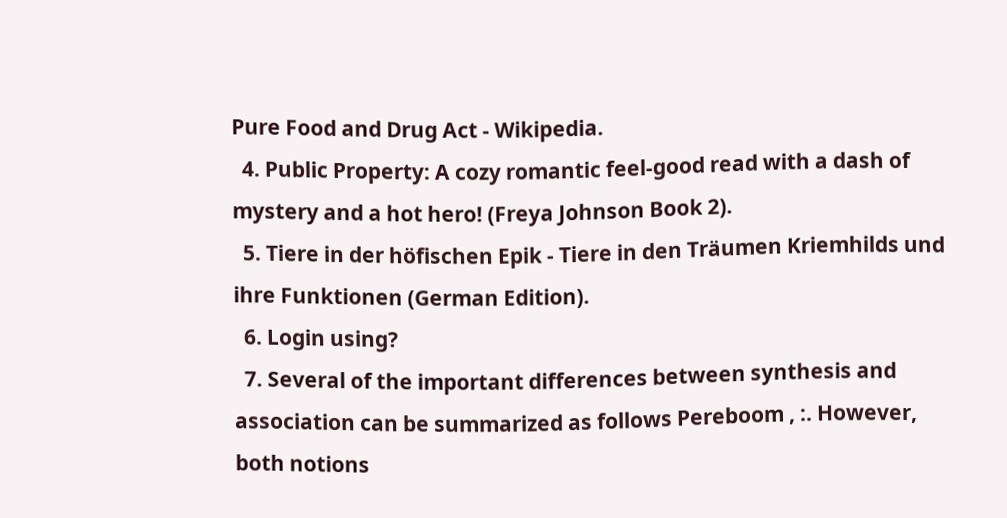Pure Food and Drug Act - Wikipedia.
  4. Public Property: A cozy romantic feel-good read with a dash of mystery and a hot hero! (Freya Johnson Book 2).
  5. Tiere in der höfischen Epik - Tiere in den Träumen Kriemhilds und ihre Funktionen (German Edition).
  6. Login using?
  7. Several of the important differences between synthesis and association can be summarized as follows Pereboom , :. However, both notions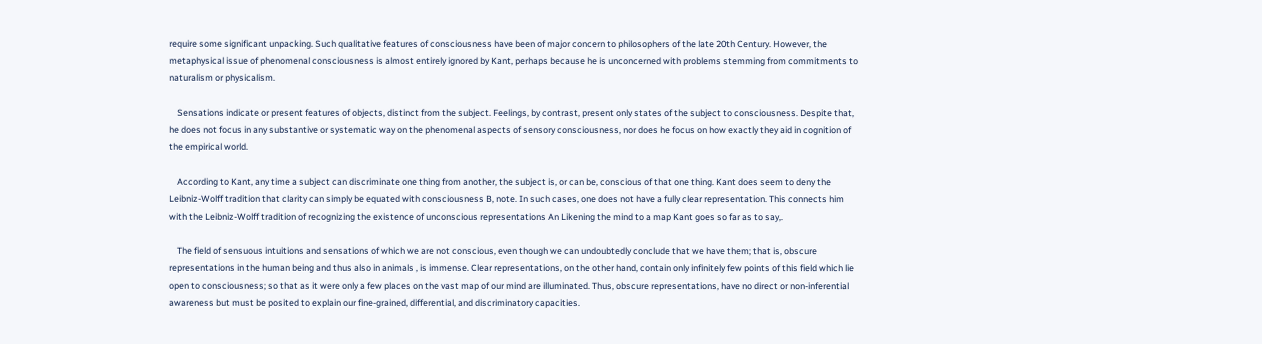require some significant unpacking. Such qualitative features of consciousness have been of major concern to philosophers of the late 20th Century. However, the metaphysical issue of phenomenal consciousness is almost entirely ignored by Kant, perhaps because he is unconcerned with problems stemming from commitments to naturalism or physicalism.

    Sensations indicate or present features of objects, distinct from the subject. Feelings, by contrast, present only states of the subject to consciousness. Despite that, he does not focus in any substantive or systematic way on the phenomenal aspects of sensory consciousness, nor does he focus on how exactly they aid in cognition of the empirical world.

    According to Kant, any time a subject can discriminate one thing from another, the subject is, or can be, conscious of that one thing. Kant does seem to deny the Leibniz-Wolff tradition that clarity can simply be equated with consciousness B, note. In such cases, one does not have a fully clear representation. This connects him with the Leibniz-Wolff tradition of recognizing the existence of unconscious representations An Likening the mind to a map Kant goes so far as to say,.

    The field of sensuous intuitions and sensations of which we are not conscious, even though we can undoubtedly conclude that we have them; that is, obscure representations in the human being and thus also in animals , is immense. Clear representations, on the other hand, contain only infinitely few points of this field which lie open to consciousness; so that as it were only a few places on the vast map of our mind are illuminated. Thus, obscure representations, have no direct or non-inferential awareness but must be posited to explain our fine-grained, differential, and discriminatory capacities.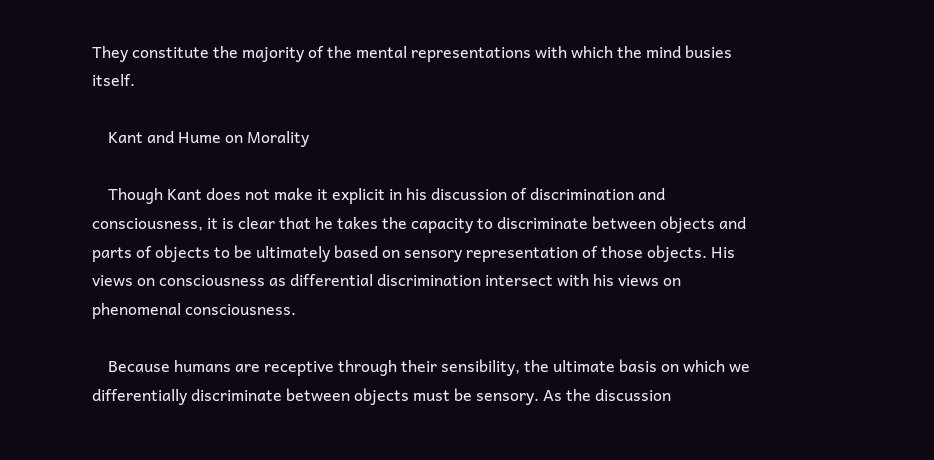They constitute the majority of the mental representations with which the mind busies itself.

    Kant and Hume on Morality

    Though Kant does not make it explicit in his discussion of discrimination and consciousness, it is clear that he takes the capacity to discriminate between objects and parts of objects to be ultimately based on sensory representation of those objects. His views on consciousness as differential discrimination intersect with his views on phenomenal consciousness.

    Because humans are receptive through their sensibility, the ultimate basis on which we differentially discriminate between objects must be sensory. As the discussion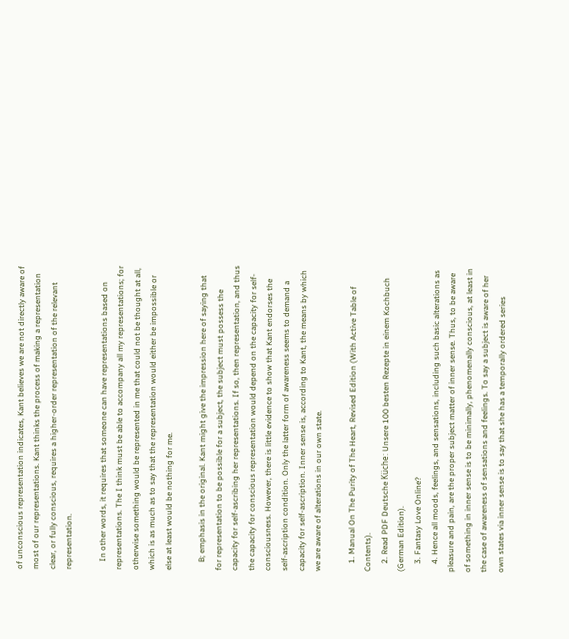of unconscious representation indicates, Kant believes we are not directly aware of most of our representations. Kant thinks the process of making a representation clear, or fully conscious, requires a higher-order representation of the relevant representation.

    In other words, it requires that someone can have representations based on representations. The I think must be able to accompany all my representations; for otherwise something would be represented in me that could not be thought at all, which is as much as to say that the representation would either be impossible or else at least would be nothing for me.

    B; emphasis in the original. Kant might give the impression here of saying that for representation to be possible for a subject, the subject must possess the capacity for self-ascribing her representations. If so, then representation, and thus the capacity for conscious representation would depend on the capacity for self-consciousness. However, there is little evidence to show that Kant endorses the self-ascription condition. Only the latter form of awareness seems to demand a capacity for self-ascription. Inner sense is, according to Kant, the means by which we are aware of alterations in our own state.

    1. Manual On The Purity of The Heart, Revised Edition (With Active Table of Contents).
    2. Read PDF Deutsche Küche: Unsere 100 besten Rezepte in einem Kochbuch (German Edition).
    3. Fantasy Love Online?
    4. Hence all moods, feelings, and sensations, including such basic alterations as pleasure and pain, are the proper subject matter of inner sense. Thus, to be aware of something in inner sense is to be minimally, phenomenally conscious, at least in the case of awareness of sensations and feelings. To say a subject is aware of her own states via inner sense is to say that she has a temporally ordered series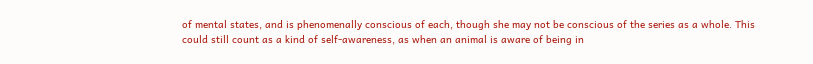of mental states, and is phenomenally conscious of each, though she may not be conscious of the series as a whole. This could still count as a kind of self-awareness, as when an animal is aware of being in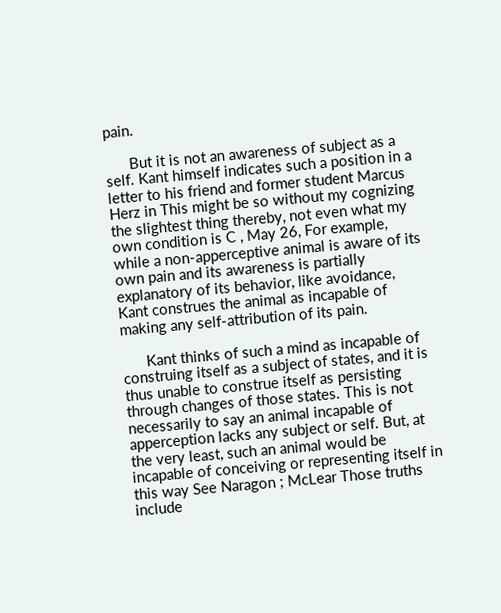pain.

      But it is not an awareness of subject as a self. Kant himself indicates such a position in a letter to his friend and former student Marcus Herz in This might be so without my cognizing the slightest thing thereby, not even what my own condition is C , May 26, For example, while a non-apperceptive animal is aware of its own pain and its awareness is partially explanatory of its behavior, like avoidance, Kant construes the animal as incapable of making any self-attribution of its pain.

      Kant thinks of such a mind as incapable of construing itself as a subject of states, and it is thus unable to construe itself as persisting through changes of those states. This is not necessarily to say an animal incapable of apperception lacks any subject or self. But, at the very least, such an animal would be incapable of conceiving or representing itself in this way See Naragon ; McLear Those truths include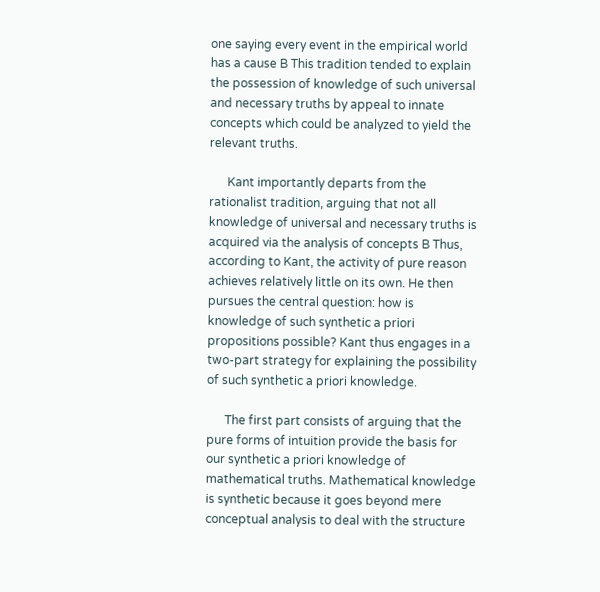one saying every event in the empirical world has a cause B This tradition tended to explain the possession of knowledge of such universal and necessary truths by appeal to innate concepts which could be analyzed to yield the relevant truths.

      Kant importantly departs from the rationalist tradition, arguing that not all knowledge of universal and necessary truths is acquired via the analysis of concepts B Thus, according to Kant, the activity of pure reason achieves relatively little on its own. He then pursues the central question: how is knowledge of such synthetic a priori propositions possible? Kant thus engages in a two-part strategy for explaining the possibility of such synthetic a priori knowledge.

      The first part consists of arguing that the pure forms of intuition provide the basis for our synthetic a priori knowledge of mathematical truths. Mathematical knowledge is synthetic because it goes beyond mere conceptual analysis to deal with the structure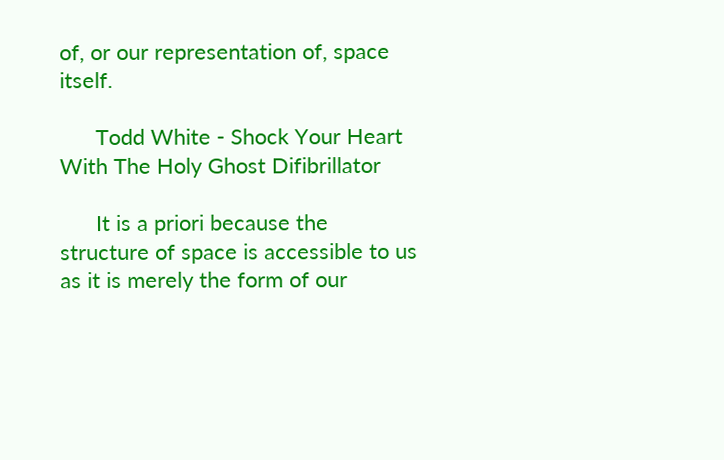of, or our representation of, space itself.

      Todd White - Shock Your Heart With The Holy Ghost Difibrillator

      It is a priori because the structure of space is accessible to us as it is merely the form of our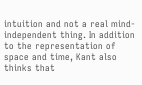intuition and not a real mind-independent thing. In addition to the representation of space and time, Kant also thinks that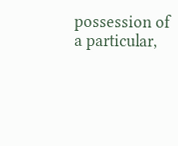possession of a particular,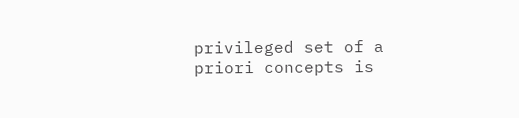privileged set of a priori concepts is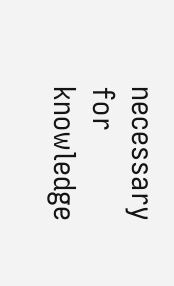necessary for knowledge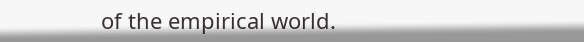of the empirical world.